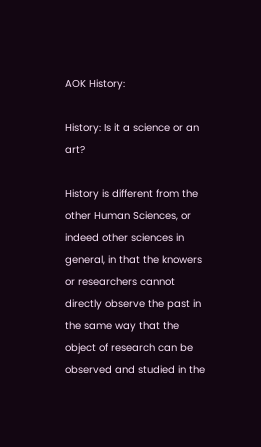AOK History:

History: Is it a science or an art?

History is different from the other Human Sciences, or indeed other sciences in general, in that the knowers or researchers cannot directly observe the past in the same way that the object of research can be observed and studied in the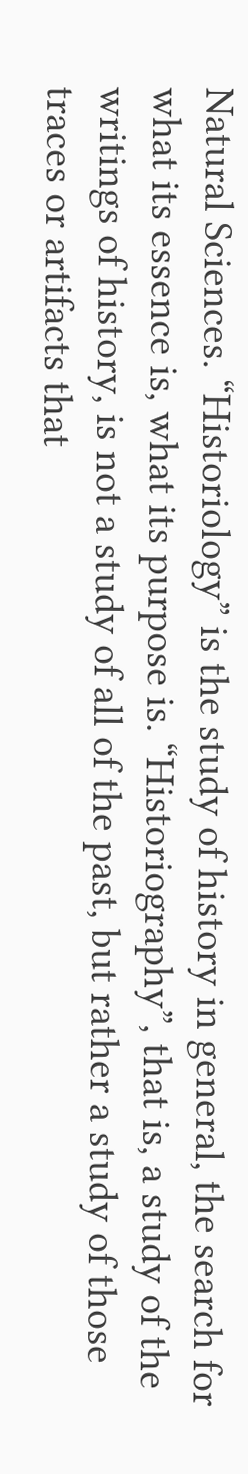Natural Sciences. “Historiology” is the study of history in general, the search for what its essence is, what its purpose is. “Historiography”, that is, a study of the writings of history, is not a study of all of the past, but rather a study of those traces or artifacts that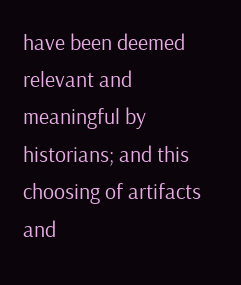have been deemed relevant and meaningful by historians; and this choosing of artifacts and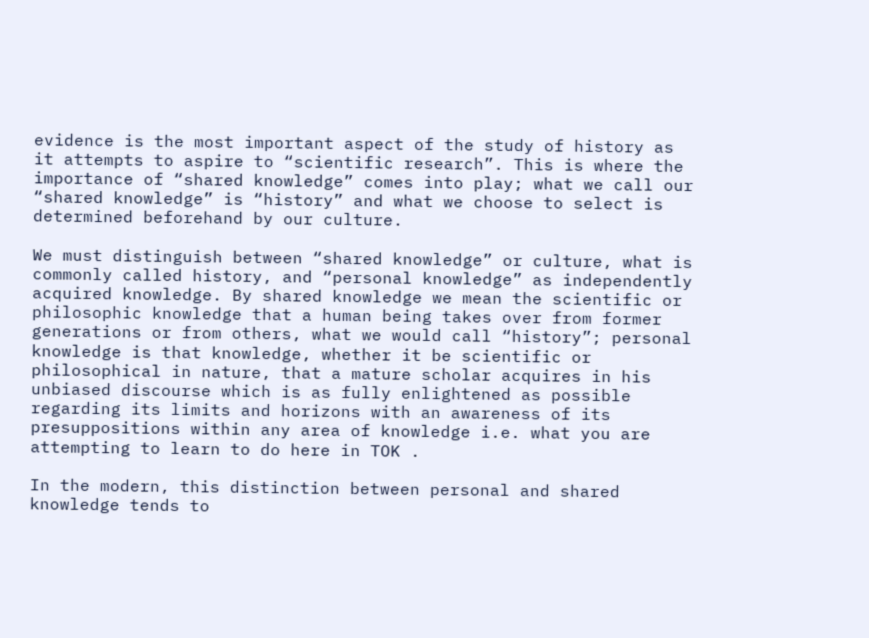evidence is the most important aspect of the study of history as it attempts to aspire to “scientific research”. This is where the importance of “shared knowledge” comes into play; what we call our “shared knowledge” is “history” and what we choose to select is determined beforehand by our culture.

We must distinguish between “shared knowledge” or culture, what is commonly called history, and “personal knowledge” as independently acquired knowledge. By shared knowledge we mean the scientific or philosophic knowledge that a human being takes over from former generations or from others, what we would call “history”; personal knowledge is that knowledge, whether it be scientific or philosophical in nature, that a mature scholar acquires in his unbiased discourse which is as fully enlightened as possible regarding its limits and horizons with an awareness of its presuppositions within any area of knowledge i.e. what you are attempting to learn to do here in TOK .

In the modern, this distinction between personal and shared knowledge tends to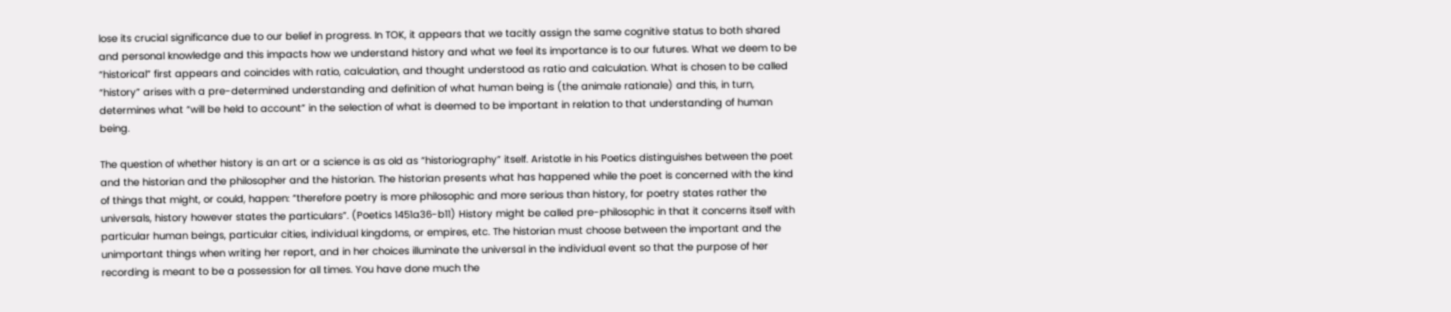lose its crucial significance due to our belief in progress. In TOK, it appears that we tacitly assign the same cognitive status to both shared and personal knowledge and this impacts how we understand history and what we feel its importance is to our futures. What we deem to be “historical” first appears and coincides with ratio, calculation, and thought understood as ratio and calculation. What is chosen to be called “history” arises with a pre-determined understanding and definition of what human being is (the animale rationale) and this, in turn, determines what “will be held to account” in the selection of what is deemed to be important in relation to that understanding of human being.

The question of whether history is an art or a science is as old as “historiography” itself. Aristotle in his Poetics distinguishes between the poet and the historian and the philosopher and the historian. The historian presents what has happened while the poet is concerned with the kind of things that might, or could, happen: “therefore poetry is more philosophic and more serious than history, for poetry states rather the universals, history however states the particulars”. (Poetics 1451a36-b11) History might be called pre-philosophic in that it concerns itself with particular human beings, particular cities, individual kingdoms, or empires, etc. The historian must choose between the important and the unimportant things when writing her report, and in her choices illuminate the universal in the individual event so that the purpose of her recording is meant to be a possession for all times. You have done much the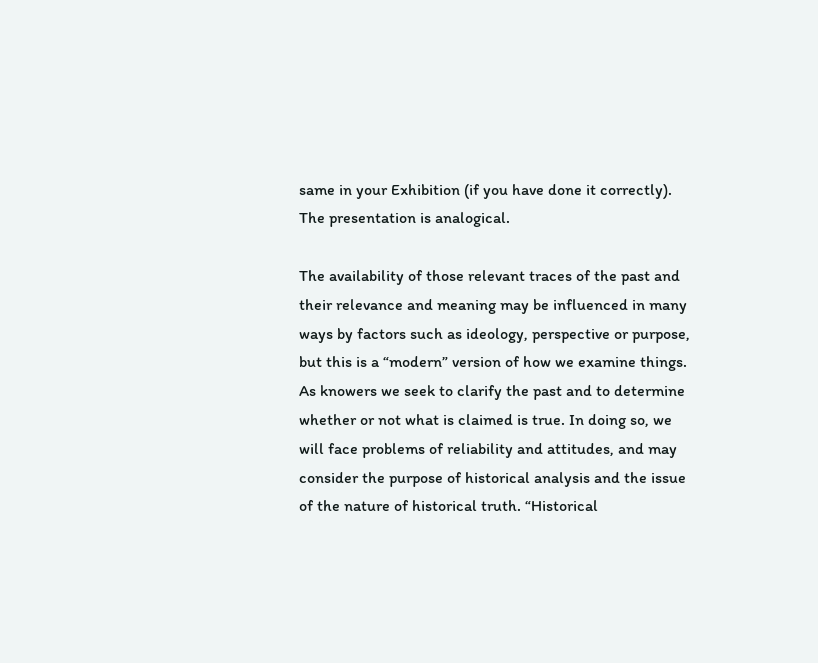same in your Exhibition (if you have done it correctly). The presentation is analogical.

The availability of those relevant traces of the past and their relevance and meaning may be influenced in many ways by factors such as ideology, perspective or purpose, but this is a “modern” version of how we examine things. As knowers we seek to clarify the past and to determine whether or not what is claimed is true. In doing so, we will face problems of reliability and attitudes, and may consider the purpose of historical analysis and the issue of the nature of historical truth. “Historical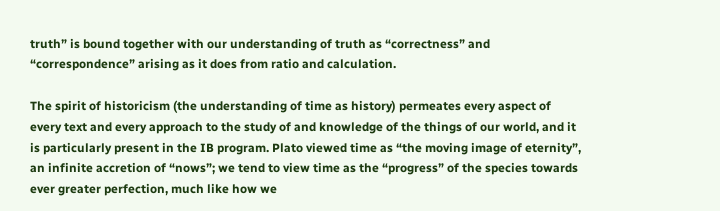truth” is bound together with our understanding of truth as “correctness” and “correspondence” arising as it does from ratio and calculation.

The spirit of historicism (the understanding of time as history) permeates every aspect of every text and every approach to the study of and knowledge of the things of our world, and it is particularly present in the IB program. Plato viewed time as “the moving image of eternity”, an infinite accretion of “nows”; we tend to view time as the “progress” of the species towards ever greater perfection, much like how we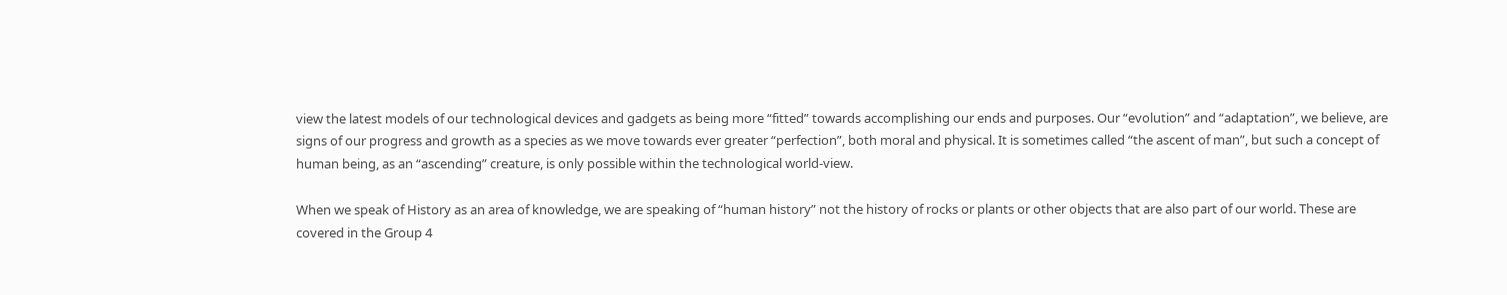view the latest models of our technological devices and gadgets as being more “fitted” towards accomplishing our ends and purposes. Our “evolution” and “adaptation”, we believe, are signs of our progress and growth as a species as we move towards ever greater “perfection”, both moral and physical. It is sometimes called “the ascent of man”, but such a concept of human being, as an “ascending” creature, is only possible within the technological world-view.

When we speak of History as an area of knowledge, we are speaking of “human history” not the history of rocks or plants or other objects that are also part of our world. These are covered in the Group 4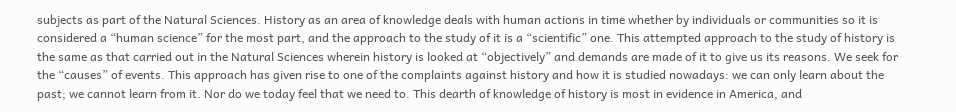subjects as part of the Natural Sciences. History as an area of knowledge deals with human actions in time whether by individuals or communities so it is considered a “human science” for the most part, and the approach to the study of it is a “scientific” one. This attempted approach to the study of history is the same as that carried out in the Natural Sciences wherein history is looked at “objectively” and demands are made of it to give us its reasons. We seek for the “causes” of events. This approach has given rise to one of the complaints against history and how it is studied nowadays: we can only learn about the past; we cannot learn from it. Nor do we today feel that we need to. This dearth of knowledge of history is most in evidence in America, and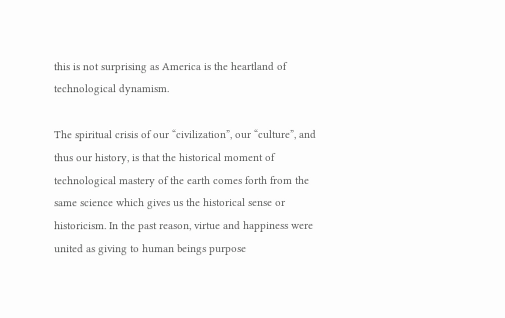this is not surprising as America is the heartland of technological dynamism.

The spiritual crisis of our “civilization”, our “culture”, and thus our history, is that the historical moment of technological mastery of the earth comes forth from the same science which gives us the historical sense or historicism. In the past reason, virtue and happiness were united as giving to human beings purpose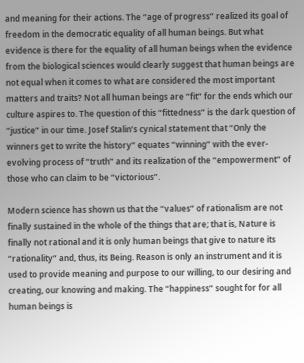and meaning for their actions. The “age of progress” realized its goal of freedom in the democratic equality of all human beings. But what evidence is there for the equality of all human beings when the evidence from the biological sciences would clearly suggest that human beings are not equal when it comes to what are considered the most important matters and traits? Not all human beings are “fit” for the ends which our culture aspires to. The question of this “fittedness” is the dark question of “justice” in our time. Josef Stalin’s cynical statement that “Only the winners get to write the history” equates “winning” with the ever-evolving process of “truth” and its realization of the “empowerment” of those who can claim to be “victorious”.

Modern science has shown us that the “values” of rationalism are not finally sustained in the whole of the things that are; that is, Nature is finally not rational and it is only human beings that give to nature its “rationality” and, thus, its Being. Reason is only an instrument and it is used to provide meaning and purpose to our willing, to our desiring and creating, our knowing and making. The “happiness” sought for for all human beings is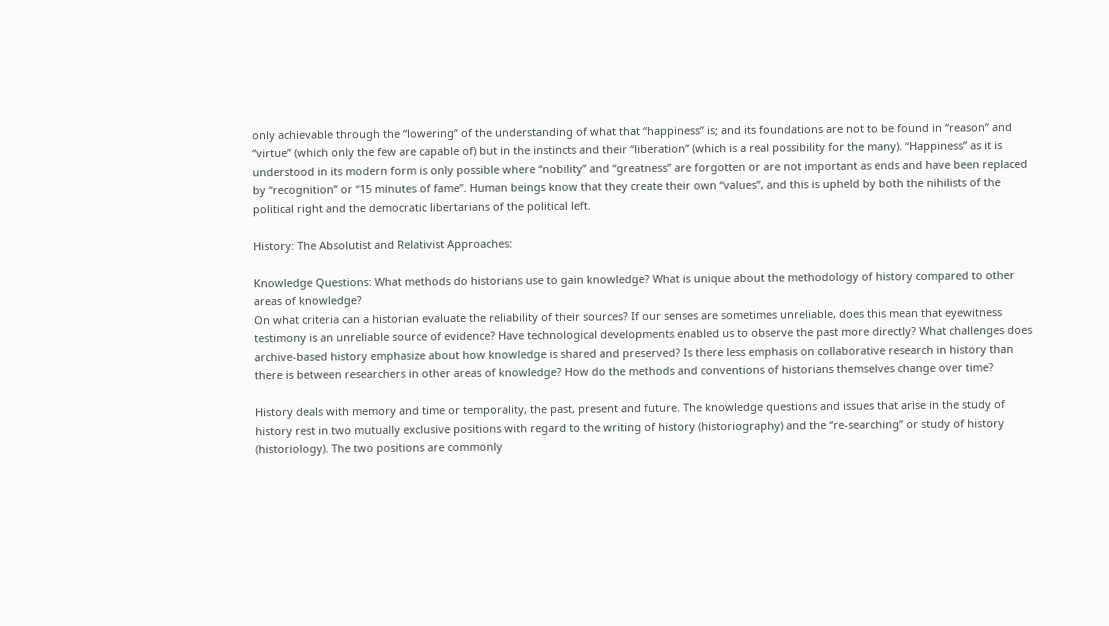only achievable through the “lowering” of the understanding of what that “happiness” is; and its foundations are not to be found in “reason” and “virtue” (which only the few are capable of) but in the instincts and their “liberation” (which is a real possibility for the many). “Happiness” as it is understood in its modern form is only possible where “nobility” and “greatness” are forgotten or are not important as ends and have been replaced by “recognition” or “15 minutes of fame”. Human beings know that they create their own “values”, and this is upheld by both the nihilists of the political right and the democratic libertarians of the political left.

History: The Absolutist and Relativist Approaches:

Knowledge Questions: What methods do historians use to gain knowledge? What is unique about the methodology of history compared to other areas of knowledge?
On what criteria can a historian evaluate the reliability of their sources? If our senses are sometimes unreliable, does this mean that eyewitness testimony is an unreliable source of evidence? Have technological developments enabled us to observe the past more directly? What challenges does archive-based history emphasize about how knowledge is shared and preserved? Is there less emphasis on collaborative research in history than there is between researchers in other areas of knowledge? How do the methods and conventions of historians themselves change over time?

History deals with memory and time or temporality, the past, present and future. The knowledge questions and issues that arise in the study of history rest in two mutually exclusive positions with regard to the writing of history (historiography) and the “re-searching” or study of history (historiology). The two positions are commonly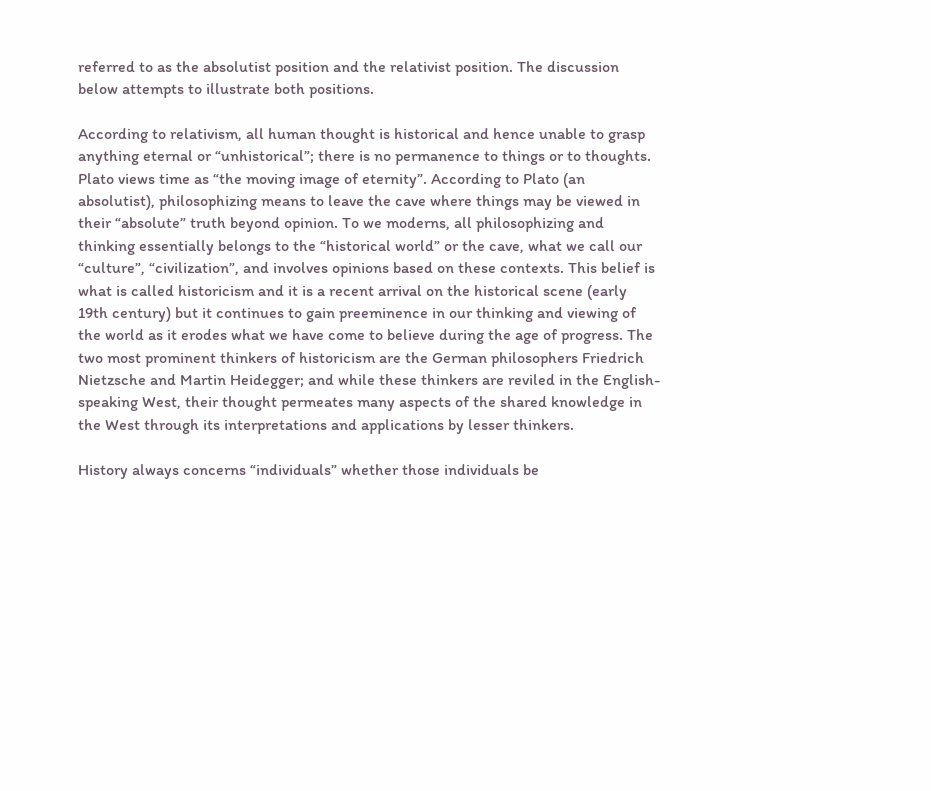referred to as the absolutist position and the relativist position. The discussion below attempts to illustrate both positions.

According to relativism, all human thought is historical and hence unable to grasp anything eternal or “unhistorical”; there is no permanence to things or to thoughts. Plato views time as “the moving image of eternity”. According to Plato (an absolutist), philosophizing means to leave the cave where things may be viewed in their “absolute” truth beyond opinion. To we moderns, all philosophizing and thinking essentially belongs to the “historical world” or the cave, what we call our “culture”, “civilization”, and involves opinions based on these contexts. This belief is what is called historicism and it is a recent arrival on the historical scene (early 19th century) but it continues to gain preeminence in our thinking and viewing of the world as it erodes what we have come to believe during the age of progress. The two most prominent thinkers of historicism are the German philosophers Friedrich Nietzsche and Martin Heidegger; and while these thinkers are reviled in the English-speaking West, their thought permeates many aspects of the shared knowledge in the West through its interpretations and applications by lesser thinkers.

History always concerns “individuals” whether those individuals be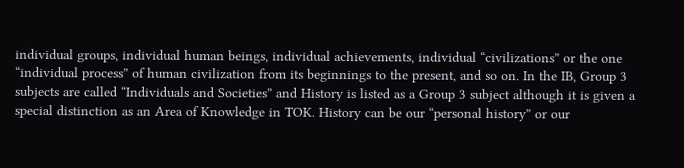individual groups, individual human beings, individual achievements, individual “civilizations” or the one “individual process” of human civilization from its beginnings to the present, and so on. In the IB, Group 3 subjects are called “Individuals and Societies” and History is listed as a Group 3 subject although it is given a special distinction as an Area of Knowledge in TOK. History can be our “personal history” or our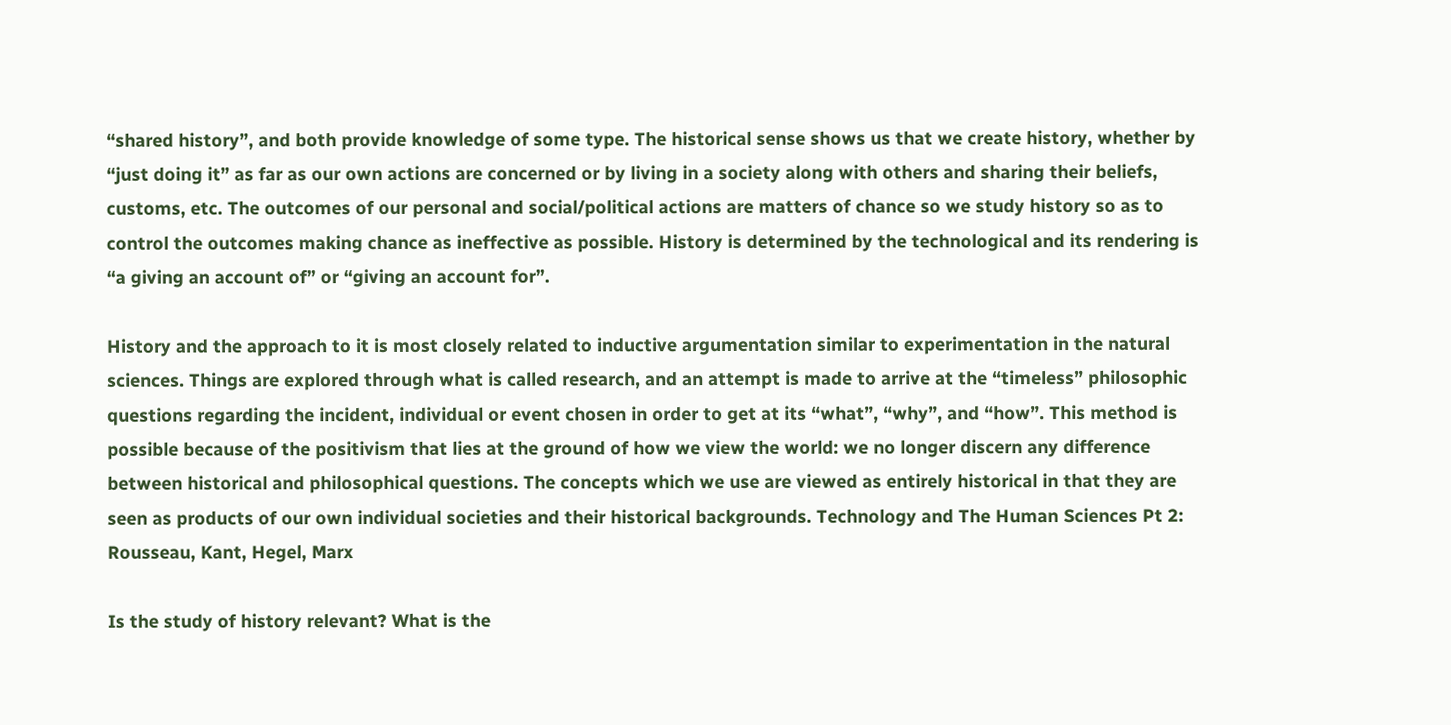“shared history”, and both provide knowledge of some type. The historical sense shows us that we create history, whether by “just doing it” as far as our own actions are concerned or by living in a society along with others and sharing their beliefs, customs, etc. The outcomes of our personal and social/political actions are matters of chance so we study history so as to control the outcomes making chance as ineffective as possible. History is determined by the technological and its rendering is “a giving an account of” or “giving an account for”.

History and the approach to it is most closely related to inductive argumentation similar to experimentation in the natural sciences. Things are explored through what is called research, and an attempt is made to arrive at the “timeless” philosophic questions regarding the incident, individual or event chosen in order to get at its “what”, “why”, and “how”. This method is possible because of the positivism that lies at the ground of how we view the world: we no longer discern any difference between historical and philosophical questions. The concepts which we use are viewed as entirely historical in that they are seen as products of our own individual societies and their historical backgrounds. Technology and The Human Sciences Pt 2: Rousseau, Kant, Hegel, Marx

Is the study of history relevant? What is the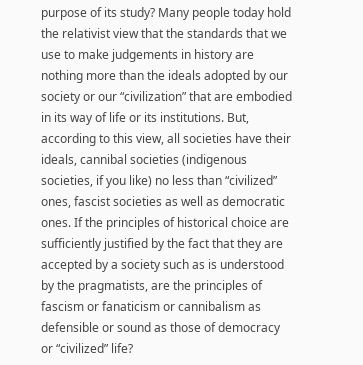purpose of its study? Many people today hold the relativist view that the standards that we use to make judgements in history are nothing more than the ideals adopted by our society or our “civilization” that are embodied in its way of life or its institutions. But, according to this view, all societies have their ideals, cannibal societies (indigenous societies, if you like) no less than “civilized” ones, fascist societies as well as democratic ones. If the principles of historical choice are sufficiently justified by the fact that they are accepted by a society such as is understood by the pragmatists, are the principles of fascism or fanaticism or cannibalism as defensible or sound as those of democracy or “civilized” life?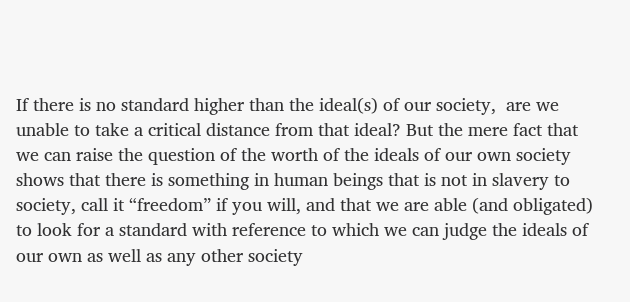If there is no standard higher than the ideal(s) of our society,  are we unable to take a critical distance from that ideal? But the mere fact that we can raise the question of the worth of the ideals of our own society shows that there is something in human beings that is not in slavery to society, call it “freedom” if you will, and that we are able (and obligated) to look for a standard with reference to which we can judge the ideals of our own as well as any other society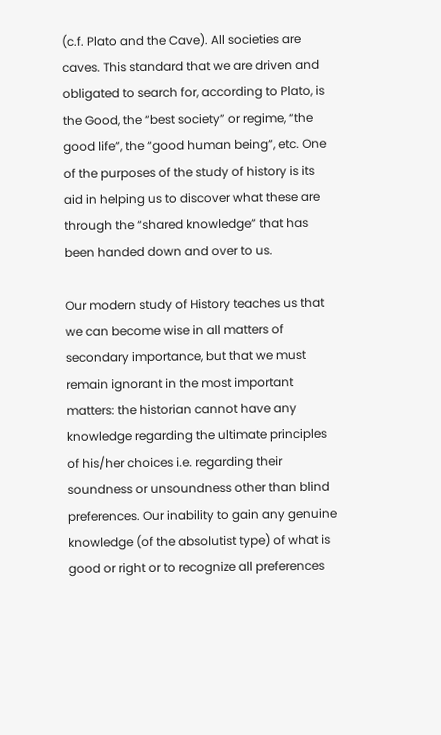(c.f. Plato and the Cave). All societies are caves. This standard that we are driven and obligated to search for, according to Plato, is the Good, the “best society” or regime, “the good life”, the “good human being”, etc. One of the purposes of the study of history is its aid in helping us to discover what these are through the “shared knowledge” that has been handed down and over to us.

Our modern study of History teaches us that we can become wise in all matters of secondary importance, but that we must remain ignorant in the most important matters: the historian cannot have any knowledge regarding the ultimate principles of his/her choices i.e. regarding their soundness or unsoundness other than blind preferences. Our inability to gain any genuine knowledge (of the absolutist type) of what is good or right or to recognize all preferences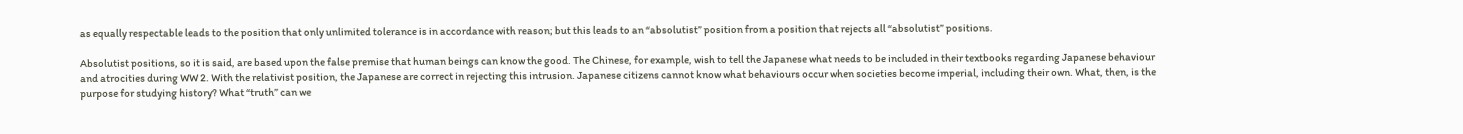as equally respectable leads to the position that only unlimited tolerance is in accordance with reason; but this leads to an “absolutist” position from a position that rejects all “absolutist” positions.

Absolutist positions, so it is said, are based upon the false premise that human beings can know the good. The Chinese, for example, wish to tell the Japanese what needs to be included in their textbooks regarding Japanese behaviour and atrocities during WW 2. With the relativist position, the Japanese are correct in rejecting this intrusion. Japanese citizens cannot know what behaviours occur when societies become imperial, including their own. What, then, is the purpose for studying history? What “truth” can we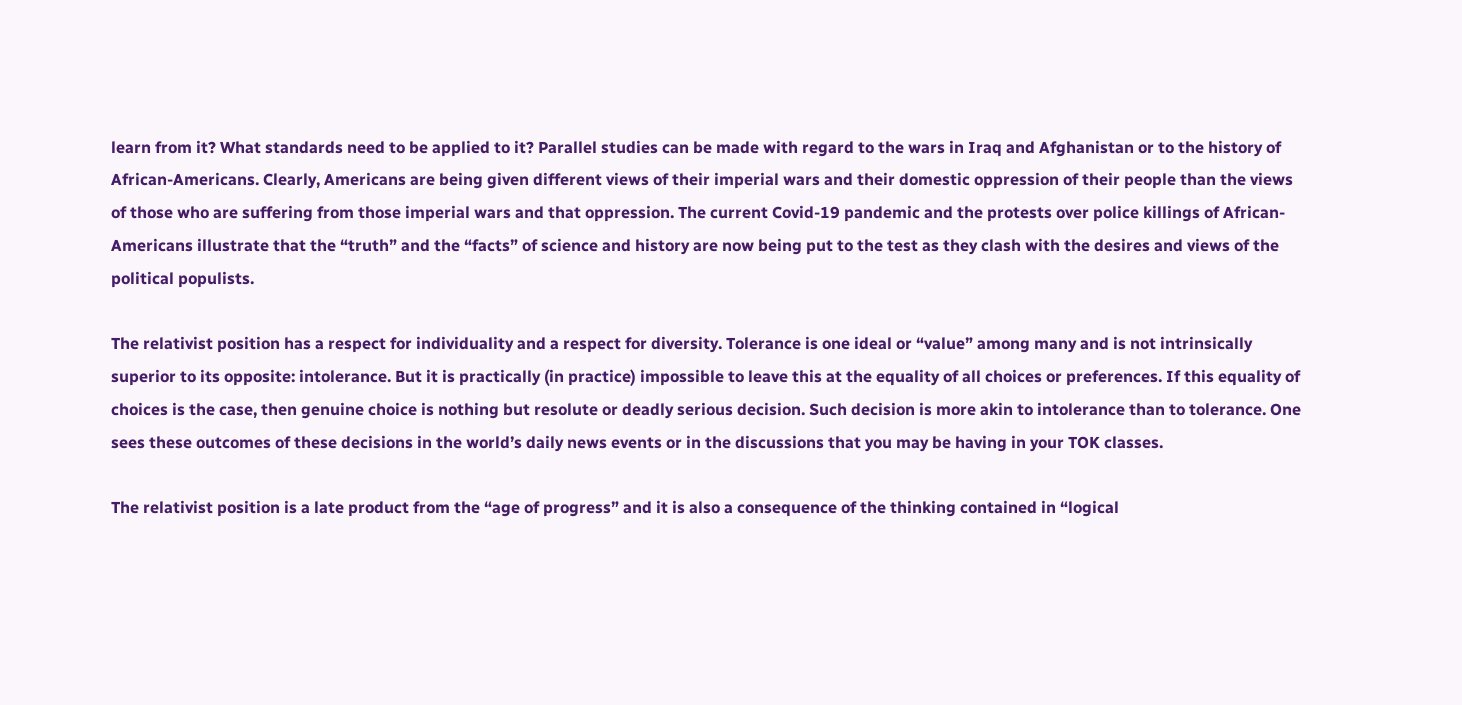learn from it? What standards need to be applied to it? Parallel studies can be made with regard to the wars in Iraq and Afghanistan or to the history of African-Americans. Clearly, Americans are being given different views of their imperial wars and their domestic oppression of their people than the views of those who are suffering from those imperial wars and that oppression. The current Covid-19 pandemic and the protests over police killings of African-Americans illustrate that the “truth” and the “facts” of science and history are now being put to the test as they clash with the desires and views of the political populists.

The relativist position has a respect for individuality and a respect for diversity. Tolerance is one ideal or “value” among many and is not intrinsically superior to its opposite: intolerance. But it is practically (in practice) impossible to leave this at the equality of all choices or preferences. If this equality of choices is the case, then genuine choice is nothing but resolute or deadly serious decision. Such decision is more akin to intolerance than to tolerance. One sees these outcomes of these decisions in the world’s daily news events or in the discussions that you may be having in your TOK classes.

The relativist position is a late product from the “age of progress” and it is also a consequence of the thinking contained in “logical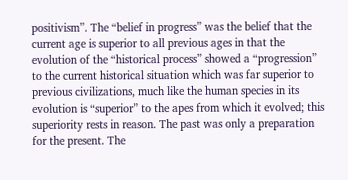positivism”. The “belief in progress” was the belief that the current age is superior to all previous ages in that the evolution of the “historical process” showed a “progression” to the current historical situation which was far superior to previous civilizations, much like the human species in its evolution is “superior” to the apes from which it evolved; this superiority rests in reason. The past was only a preparation for the present. The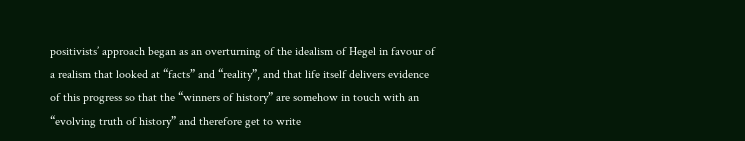positivists’ approach began as an overturning of the idealism of Hegel in favour of a realism that looked at “facts” and “reality”, and that life itself delivers evidence of this progress so that the “winners of history” are somehow in touch with an  “evolving truth of history” and therefore get to write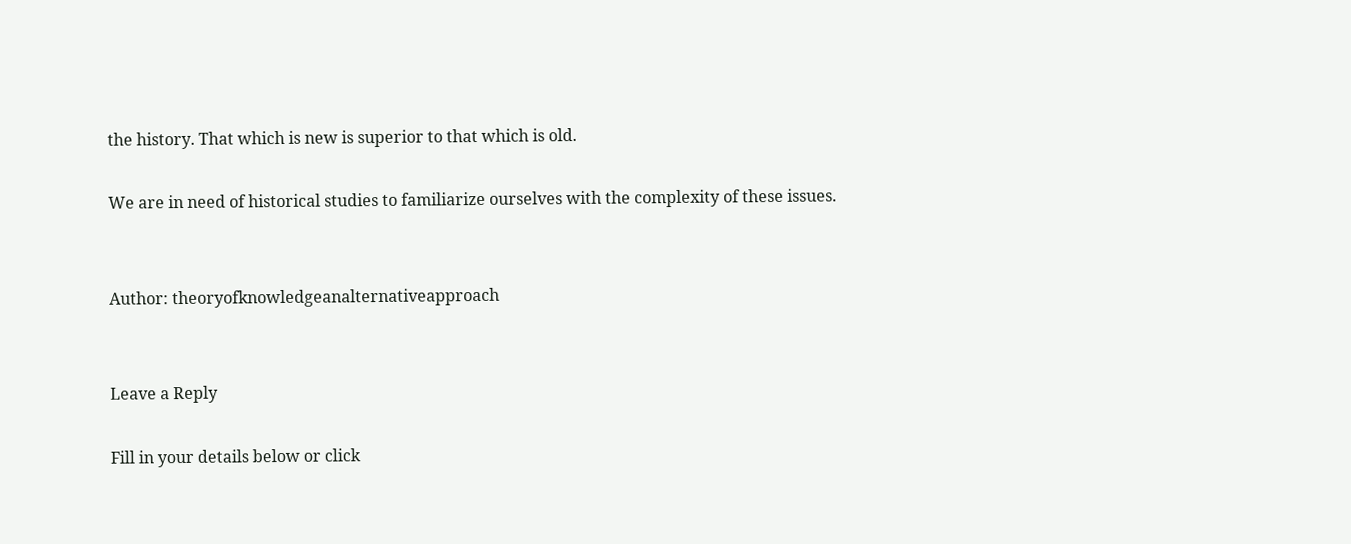the history. That which is new is superior to that which is old.

We are in need of historical studies to familiarize ourselves with the complexity of these issues.


Author: theoryofknowledgeanalternativeapproach


Leave a Reply

Fill in your details below or click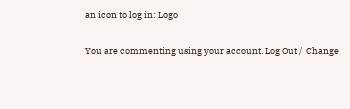an icon to log in: Logo

You are commenting using your account. Log Out /  Change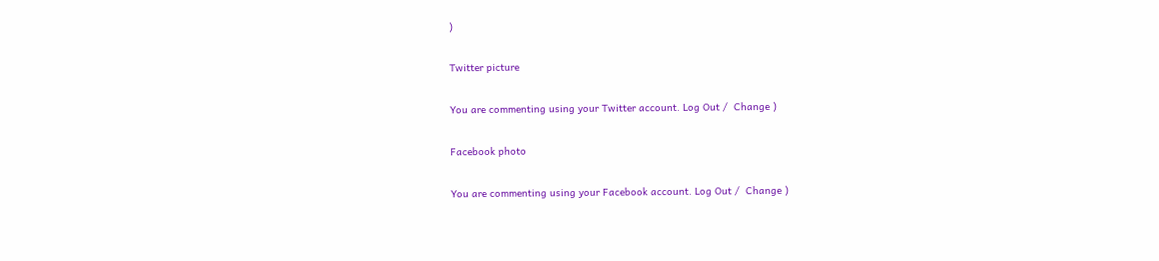)

Twitter picture

You are commenting using your Twitter account. Log Out /  Change )

Facebook photo

You are commenting using your Facebook account. Log Out /  Change )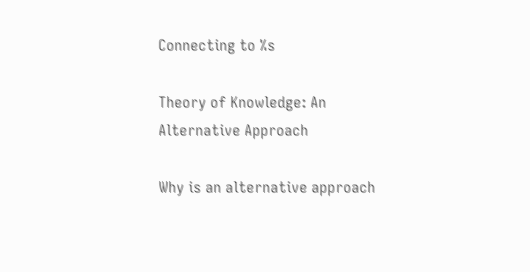Connecting to %s

Theory of Knowledge: An Alternative Approach

Why is an alternative approach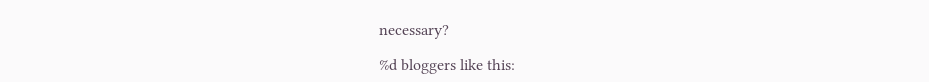necessary?

%d bloggers like this: